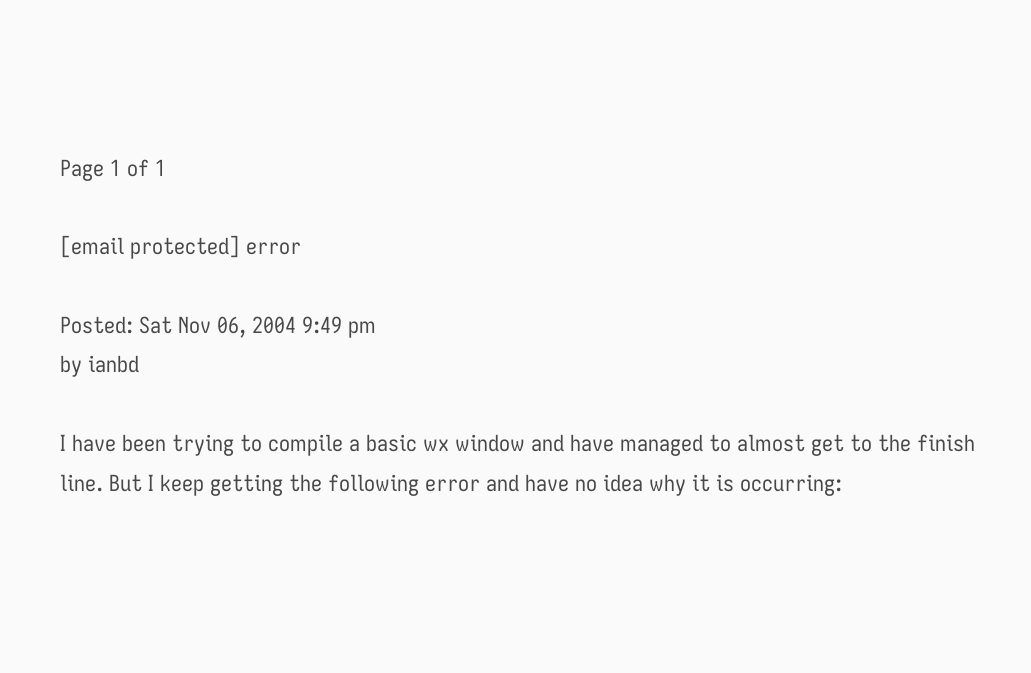Page 1 of 1

[email protected] error

Posted: Sat Nov 06, 2004 9:49 pm
by ianbd

I have been trying to compile a basic wx window and have managed to almost get to the finish line. But I keep getting the following error and have no idea why it is occurring: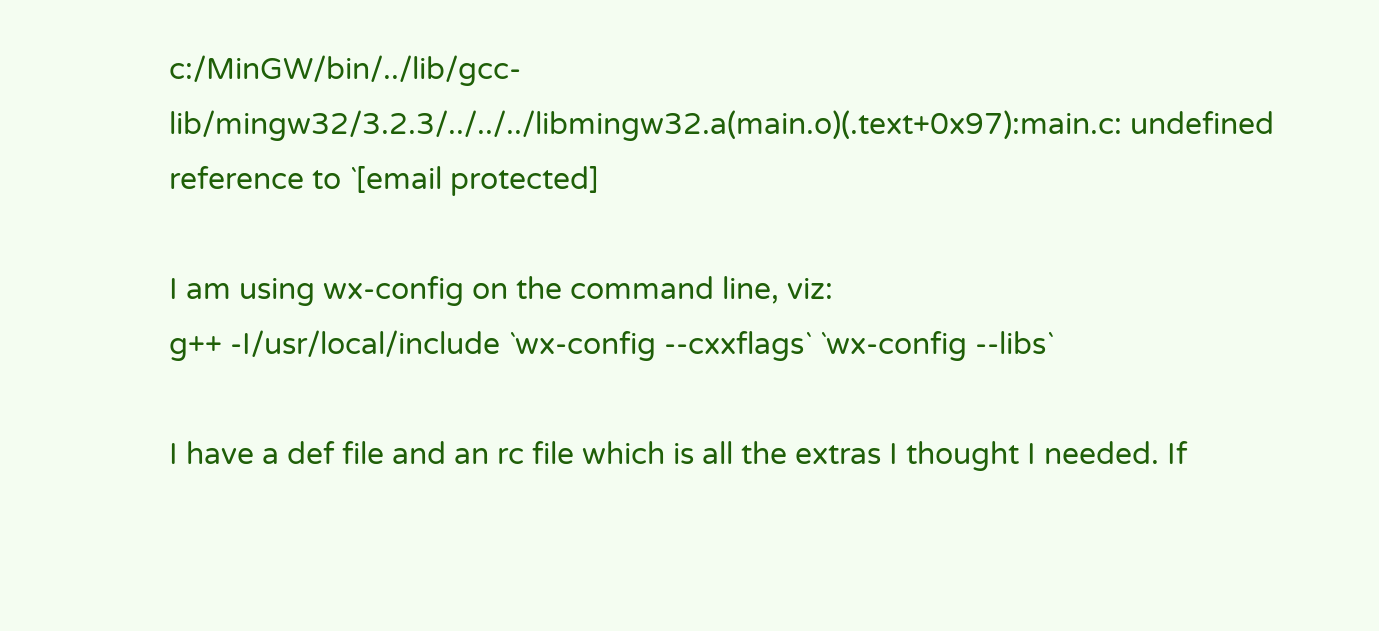c:/MinGW/bin/../lib/gcc-lib/mingw32/3.2.3/../../../libmingw32.a(main.o)(.text+0x97):main.c: undefined reference to `[email protected]

I am using wx-config on the command line, viz:
g++ -I/usr/local/include `wx-config --cxxflags` `wx-config --libs`

I have a def file and an rc file which is all the extras I thought I needed. If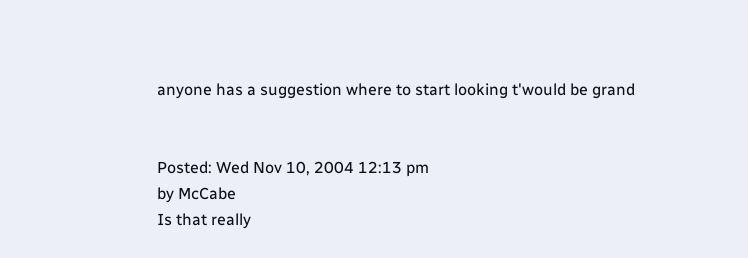anyone has a suggestion where to start looking t'would be grand


Posted: Wed Nov 10, 2004 12:13 pm
by McCabe
Is that really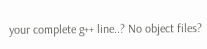your complete g++ line..? No object files?